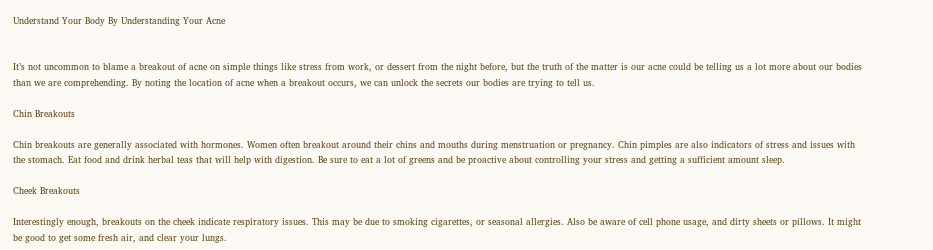Understand Your Body By Understanding Your Acne


It’s not uncommon to blame a breakout of acne on simple things like stress from work, or dessert from the night before, but the truth of the matter is our acne could be telling us a lot more about our bodies than we are comprehending. By noting the location of acne when a breakout occurs, we can unlock the secrets our bodies are trying to tell us.

Chin Breakouts

Chin breakouts are generally associated with hormones. Women often breakout around their chins and mouths during menstruation or pregnancy. Chin pimples are also indicators of stress and issues with the stomach. Eat food and drink herbal teas that will help with digestion. Be sure to eat a lot of greens and be proactive about controlling your stress and getting a sufficient amount sleep.

Cheek Breakouts

Interestingly enough, breakouts on the cheek indicate respiratory issues. This may be due to smoking cigarettes, or seasonal allergies. Also be aware of cell phone usage, and dirty sheets or pillows. It might be good to get some fresh air, and clear your lungs.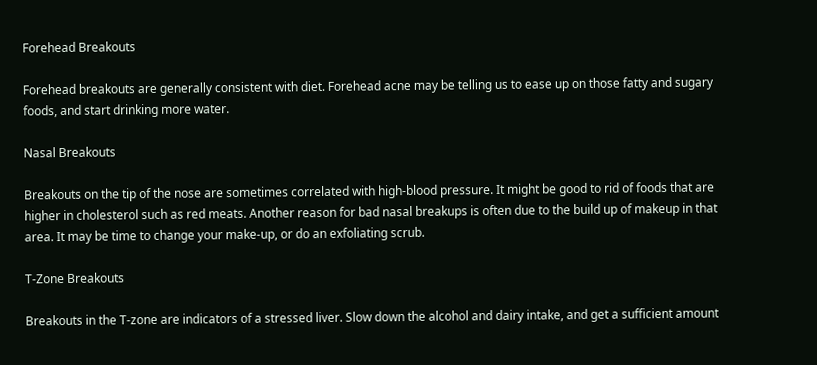Forehead Breakouts

Forehead breakouts are generally consistent with diet. Forehead acne may be telling us to ease up on those fatty and sugary foods, and start drinking more water.

Nasal Breakouts

Breakouts on the tip of the nose are sometimes correlated with high-blood pressure. It might be good to rid of foods that are higher in cholesterol such as red meats. Another reason for bad nasal breakups is often due to the build up of makeup in that area. It may be time to change your make-up, or do an exfoliating scrub.

T-Zone Breakouts

Breakouts in the T-zone are indicators of a stressed liver. Slow down the alcohol and dairy intake, and get a sufficient amount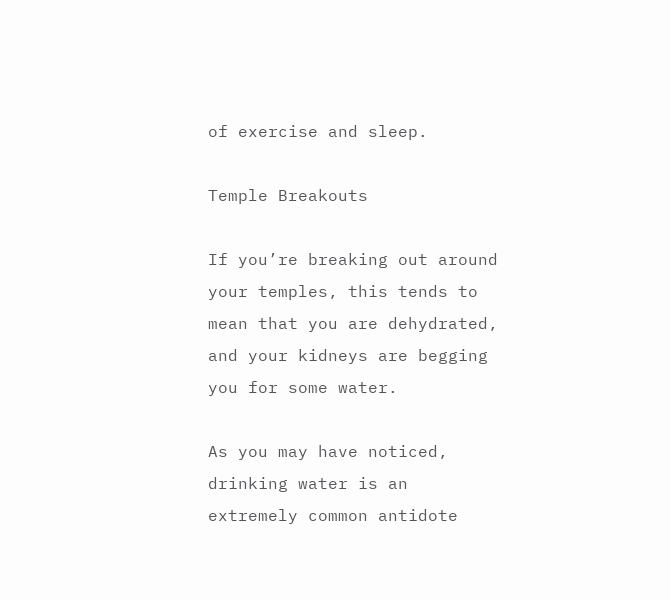of exercise and sleep.

Temple Breakouts

If you’re breaking out around your temples, this tends to mean that you are dehydrated, and your kidneys are begging you for some water.

As you may have noticed, drinking water is an extremely common antidote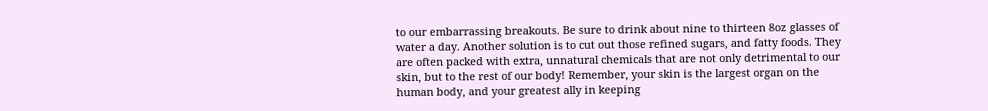to our embarrassing breakouts. Be sure to drink about nine to thirteen 8oz glasses of water a day. Another solution is to cut out those refined sugars, and fatty foods. They are often packed with extra, unnatural chemicals that are not only detrimental to our skin, but to the rest of our body! Remember, your skin is the largest organ on the human body, and your greatest ally in keeping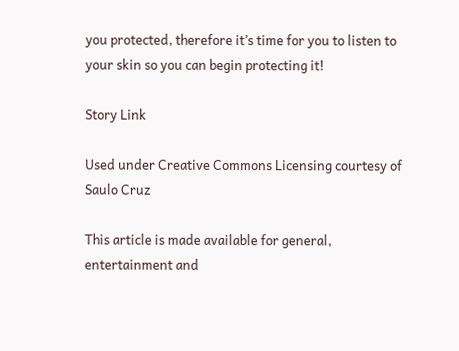you protected, therefore it’s time for you to listen to your skin so you can begin protecting it!

Story Link

Used under Creative Commons Licensing courtesy of Saulo Cruz

This article is made available for general, entertainment and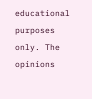educational purposes only. The opinions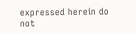expressed herein do not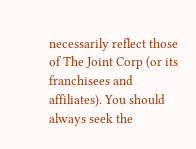necessarily reflect those of The Joint Corp (or its franchisees and affiliates). You should always seek the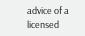advice of a licensed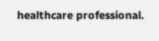healthcare professional.